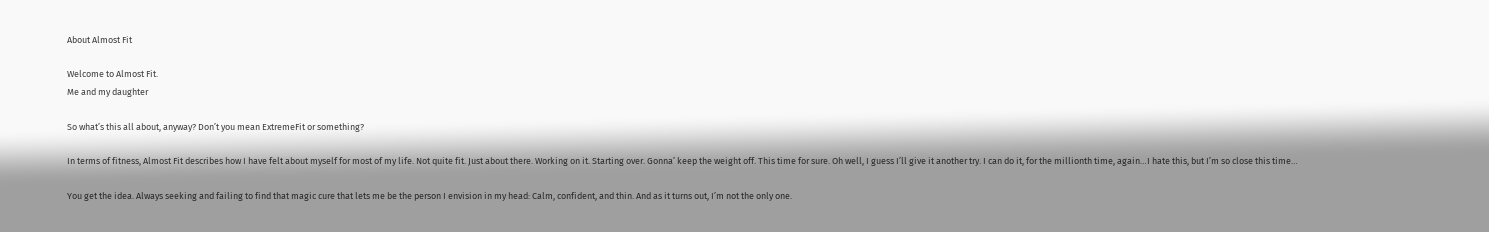About Almost Fit

Welcome to Almost Fit.
Me and my daughter

So what’s this all about, anyway? Don’t you mean ExtremeFit or something?

In terms of fitness, Almost Fit describes how I have felt about myself for most of my life. Not quite fit. Just about there. Working on it. Starting over. Gonna’ keep the weight off. This time for sure. Oh well, I guess I’ll give it another try. I can do it, for the millionth time, again…I hate this, but I’m so close this time…

You get the idea. Always seeking and failing to find that magic cure that lets me be the person I envision in my head: Calm, confident, and thin. And as it turns out, I’m not the only one.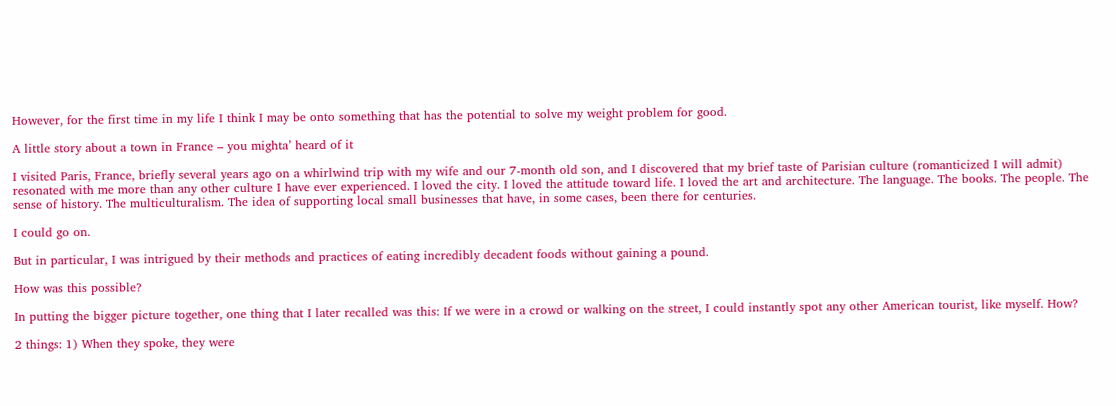However, for the first time in my life I think I may be onto something that has the potential to solve my weight problem for good.

A little story about a town in France – you mighta’ heard of it

I visited Paris, France, briefly several years ago on a whirlwind trip with my wife and our 7-month old son, and I discovered that my brief taste of Parisian culture (romanticized I will admit) resonated with me more than any other culture I have ever experienced. I loved the city. I loved the attitude toward life. I loved the art and architecture. The language. The books. The people. The sense of history. The multiculturalism. The idea of supporting local small businesses that have, in some cases, been there for centuries.

I could go on.

But in particular, I was intrigued by their methods and practices of eating incredibly decadent foods without gaining a pound.

How was this possible?

In putting the bigger picture together, one thing that I later recalled was this: If we were in a crowd or walking on the street, I could instantly spot any other American tourist, like myself. How?

2 things: 1) When they spoke, they were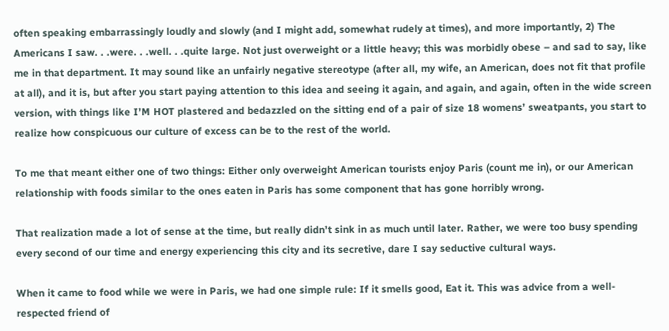often speaking embarrassingly loudly and slowly (and I might add, somewhat rudely at times), and more importantly, 2) The Americans I saw. . .were. . .well. . .quite large. Not just overweight or a little heavy; this was morbidly obese – and sad to say, like me in that department. It may sound like an unfairly negative stereotype (after all, my wife, an American, does not fit that profile at all), and it is, but after you start paying attention to this idea and seeing it again, and again, and again, often in the wide screen version, with things like I’M HOT plastered and bedazzled on the sitting end of a pair of size 18 womens’ sweatpants, you start to realize how conspicuous our culture of excess can be to the rest of the world.

To me that meant either one of two things: Either only overweight American tourists enjoy Paris (count me in), or our American relationship with foods similar to the ones eaten in Paris has some component that has gone horribly wrong.

That realization made a lot of sense at the time, but really didn’t sink in as much until later. Rather, we were too busy spending every second of our time and energy experiencing this city and its secretive, dare I say seductive cultural ways.

When it came to food while we were in Paris, we had one simple rule: If it smells good, Eat it. This was advice from a well-respected friend of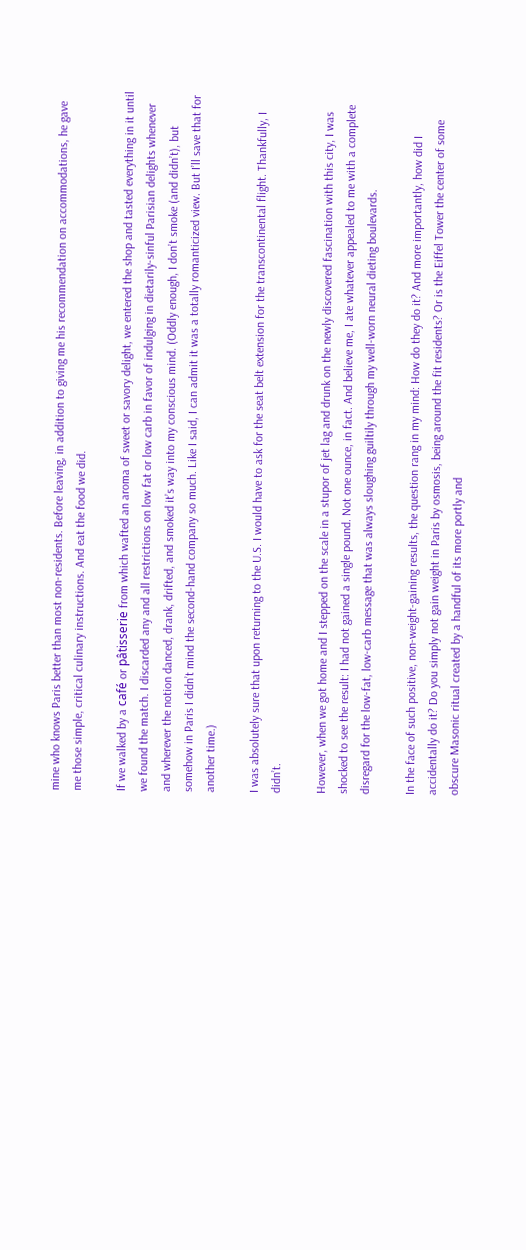mine who knows Paris better than most non-residents. Before leaving, in addition to giving me his recommendation on accommodations, he gave me those simple, critical culinary instructions. And eat the food we did.

If we walked by a café or pâtisserie from which wafted an aroma of sweet or savory delight, we entered the shop and tasted everything in it until we found the match. I discarded any and all restrictions on low fat or low carb in favor of indulging in dietarily-sinful Parisian delights whenever and wherever the notion danced, drank, drifted, and smoked it’s way into my conscious mind. (Oddly enough, I don’t smoke (and didn’t), but somehow in Paris I didn’t mind the second-hand company so much. Like I said, I can admit it was a totally romanticized view. But I’ll save that for another time.)

I was absolutely sure that upon returning to the U.S. I would have to ask for the seat belt extension for the transcontinental flight. Thankfully, I didn’t.

However, when we got home and I stepped on the scale in a stupor of jet lag and drunk on the newly discovered fascination with this city, I was shocked to see the result: I had not gained a single pound. Not one ounce, in fact. And believe me, I ate whatever appealed to me with a complete disregard for the low-fat, low-carb message that was always sloughing guiltily through my well-worn neural dieting boulevards.

In the face of such positive, non-weight-gaining results, the question rang in my mind: How do they do it? And more importantly, how did I accidentally do it? Do you simply not gain weight in Paris by osmosis, being around the fit residents? Or is the Eiffel Tower the center of some obscure Masonic ritual created by a handful of its more portly and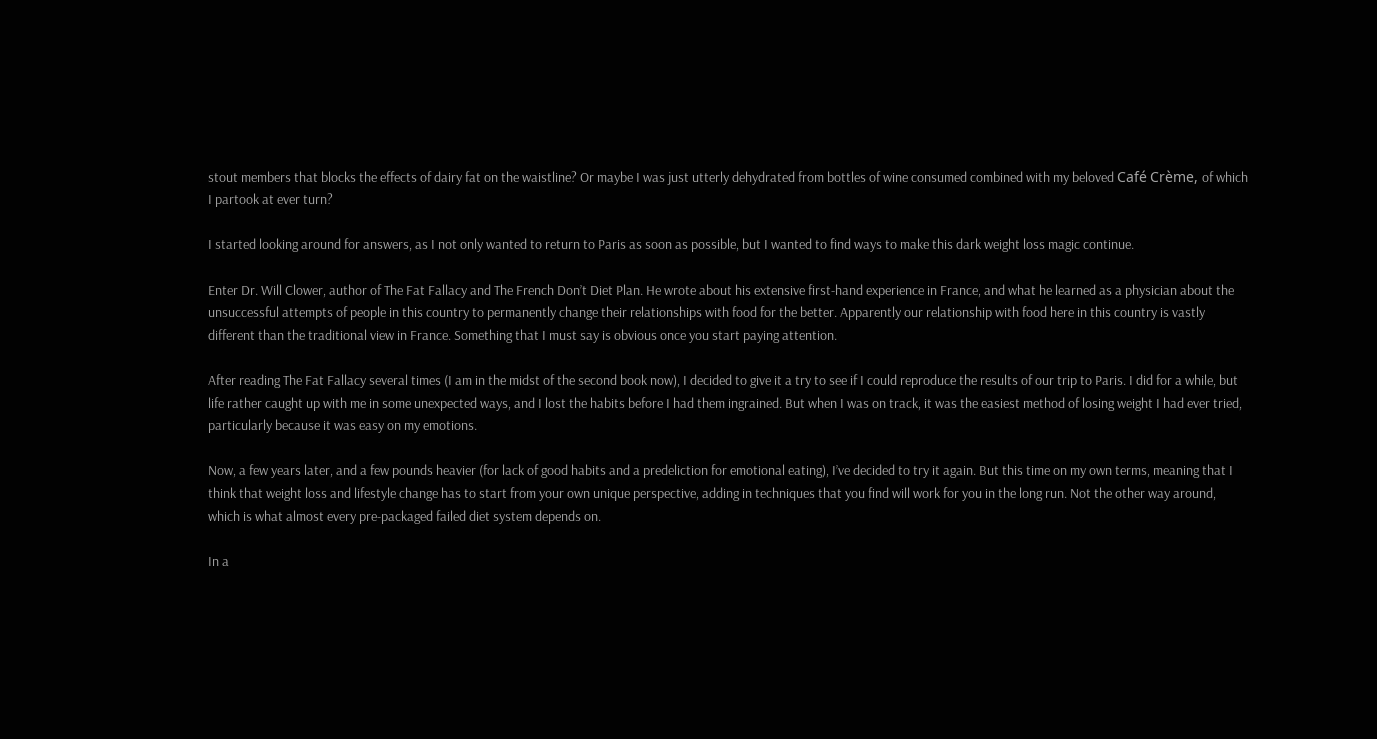stout members that blocks the effects of dairy fat on the waistline? Or maybe I was just utterly dehydrated from bottles of wine consumed combined with my beloved Café Crème, of which I partook at ever turn?

I started looking around for answers, as I not only wanted to return to Paris as soon as possible, but I wanted to find ways to make this dark weight loss magic continue.

Enter Dr. Will Clower, author of The Fat Fallacy and The French Don’t Diet Plan. He wrote about his extensive first-hand experience in France, and what he learned as a physician about the unsuccessful attempts of people in this country to permanently change their relationships with food for the better. Apparently our relationship with food here in this country is vastly different than the traditional view in France. Something that I must say is obvious once you start paying attention.

After reading The Fat Fallacy several times (I am in the midst of the second book now), I decided to give it a try to see if I could reproduce the results of our trip to Paris. I did for a while, but life rather caught up with me in some unexpected ways, and I lost the habits before I had them ingrained. But when I was on track, it was the easiest method of losing weight I had ever tried, particularly because it was easy on my emotions.

Now, a few years later, and a few pounds heavier (for lack of good habits and a predeliction for emotional eating), I’ve decided to try it again. But this time on my own terms, meaning that I think that weight loss and lifestyle change has to start from your own unique perspective, adding in techniques that you find will work for you in the long run. Not the other way around, which is what almost every pre-packaged failed diet system depends on.

In a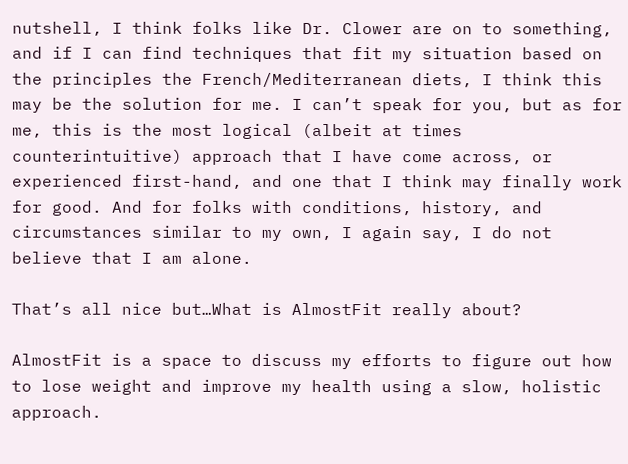nutshell, I think folks like Dr. Clower are on to something, and if I can find techniques that fit my situation based on the principles the French/Mediterranean diets, I think this may be the solution for me. I can’t speak for you, but as for me, this is the most logical (albeit at times counterintuitive) approach that I have come across, or experienced first-hand, and one that I think may finally work for good. And for folks with conditions, history, and circumstances similar to my own, I again say, I do not believe that I am alone.

That’s all nice but…What is AlmostFit really about?

AlmostFit is a space to discuss my efforts to figure out how to lose weight and improve my health using a slow, holistic approach.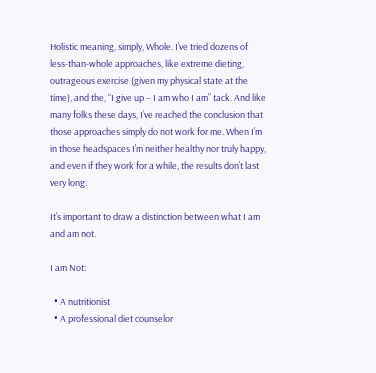Holistic meaning, simply, Whole. I’ve tried dozens of less-than-whole approaches, like extreme dieting, outrageous exercise (given my physical state at the time), and the, “I give up – I am who I am” tack. And like many folks these days, I’ve reached the conclusion that those approaches simply do not work for me. When I’m in those headspaces I’m neither healthy nor truly happy, and even if they work for a while, the results don’t last very long.

It’s important to draw a distinction between what I am and am not.

I am Not:

  • A nutritionist
  • A professional diet counselor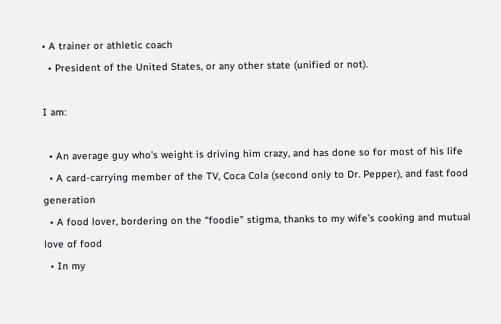• A trainer or athletic coach
  • President of the United States, or any other state (unified or not).

I am:

  • An average guy who’s weight is driving him crazy, and has done so for most of his life
  • A card-carrying member of the TV, Coca Cola (second only to Dr. Pepper), and fast food generation
  • A food lover, bordering on the “foodie” stigma, thanks to my wife’s cooking and mutual love of food
  • In my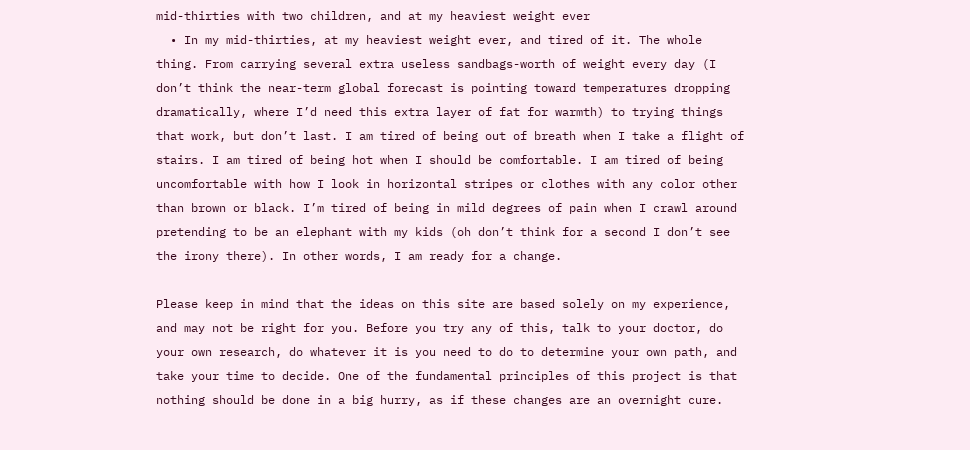mid-thirties with two children, and at my heaviest weight ever
  • In my mid-thirties, at my heaviest weight ever, and tired of it. The whole thing. From carrying several extra useless sandbags-worth of weight every day (I don’t think the near-term global forecast is pointing toward temperatures dropping dramatically, where I’d need this extra layer of fat for warmth) to trying things that work, but don’t last. I am tired of being out of breath when I take a flight of stairs. I am tired of being hot when I should be comfortable. I am tired of being uncomfortable with how I look in horizontal stripes or clothes with any color other than brown or black. I’m tired of being in mild degrees of pain when I crawl around pretending to be an elephant with my kids (oh don’t think for a second I don’t see the irony there). In other words, I am ready for a change.

Please keep in mind that the ideas on this site are based solely on my experience, and may not be right for you. Before you try any of this, talk to your doctor, do your own research, do whatever it is you need to do to determine your own path, and take your time to decide. One of the fundamental principles of this project is that nothing should be done in a big hurry, as if these changes are an overnight cure.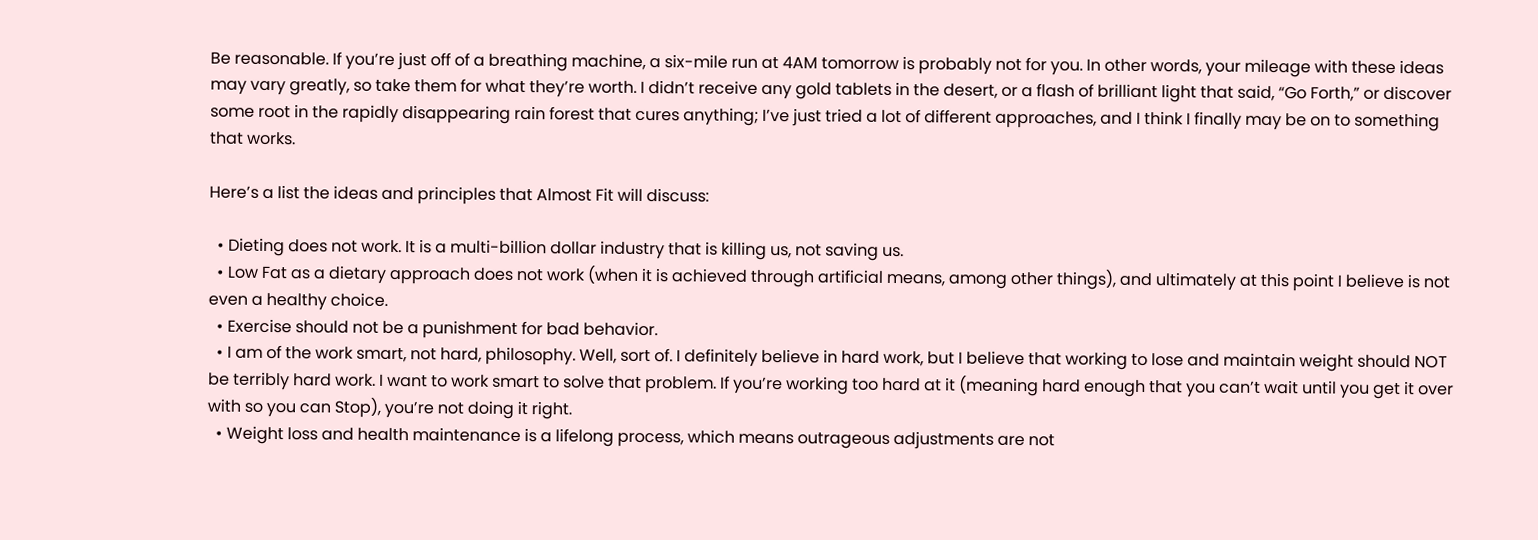Be reasonable. If you’re just off of a breathing machine, a six-mile run at 4AM tomorrow is probably not for you. In other words, your mileage with these ideas may vary greatly, so take them for what they’re worth. I didn’t receive any gold tablets in the desert, or a flash of brilliant light that said, “Go Forth,” or discover some root in the rapidly disappearing rain forest that cures anything; I’ve just tried a lot of different approaches, and I think I finally may be on to something that works.

Here’s a list the ideas and principles that Almost Fit will discuss:

  • Dieting does not work. It is a multi-billion dollar industry that is killing us, not saving us.
  • Low Fat as a dietary approach does not work (when it is achieved through artificial means, among other things), and ultimately at this point I believe is not even a healthy choice.
  • Exercise should not be a punishment for bad behavior.
  • I am of the work smart, not hard, philosophy. Well, sort of. I definitely believe in hard work, but I believe that working to lose and maintain weight should NOT be terribly hard work. I want to work smart to solve that problem. If you’re working too hard at it (meaning hard enough that you can’t wait until you get it over with so you can Stop), you’re not doing it right.
  • Weight loss and health maintenance is a lifelong process, which means outrageous adjustments are not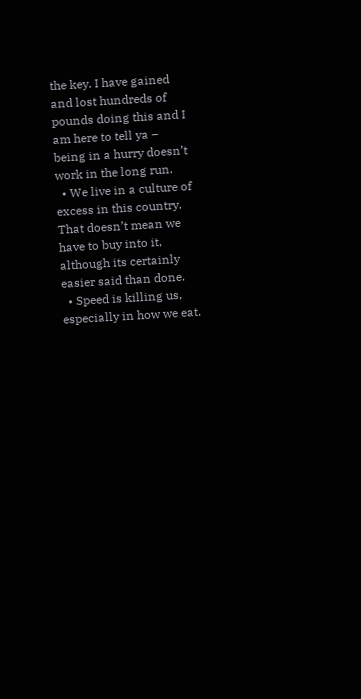the key. I have gained and lost hundreds of pounds doing this and I am here to tell ya – being in a hurry doesn’t work in the long run.
  • We live in a culture of excess in this country. That doesn’t mean we have to buy into it, although its certainly easier said than done.
  • Speed is killing us, especially in how we eat.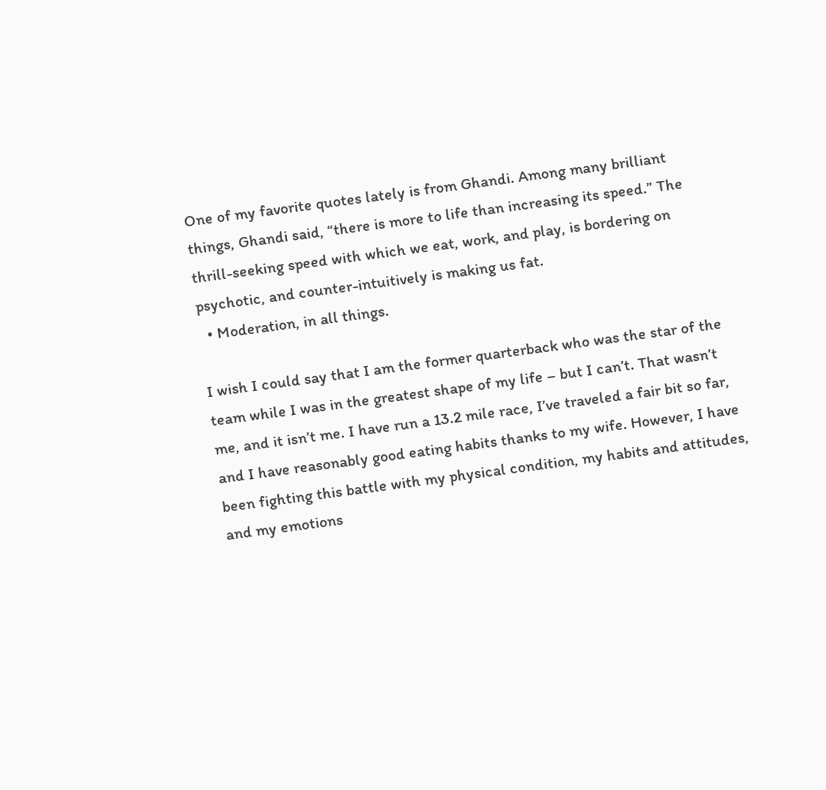One of my favorite quotes lately is from Ghandi. Among many brilliant things, Ghandi said, “there is more to life than increasing its speed.” The thrill-seeking speed with which we eat, work, and play, is bordering on psychotic, and counter-intuitively is making us fat.
  • Moderation, in all things.

I wish I could say that I am the former quarterback who was the star of the team while I was in the greatest shape of my life – but I can’t. That wasn’t me, and it isn’t me. I have run a 13.2 mile race, I’ve traveled a fair bit so far, and I have reasonably good eating habits thanks to my wife. However, I have been fighting this battle with my physical condition, my habits and attitudes, and my emotions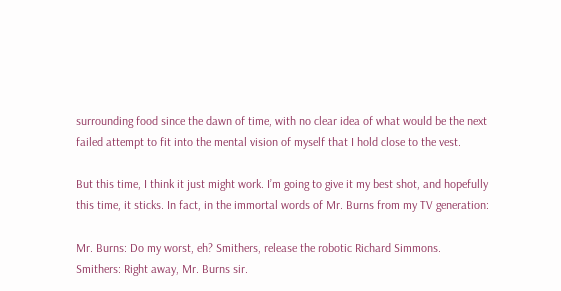surrounding food since the dawn of time, with no clear idea of what would be the next failed attempt to fit into the mental vision of myself that I hold close to the vest.

But this time, I think it just might work. I’m going to give it my best shot, and hopefully this time, it sticks. In fact, in the immortal words of Mr. Burns from my TV generation:

Mr. Burns: Do my worst, eh? Smithers, release the robotic Richard Simmons.
Smithers: Right away, Mr. Burns sir.